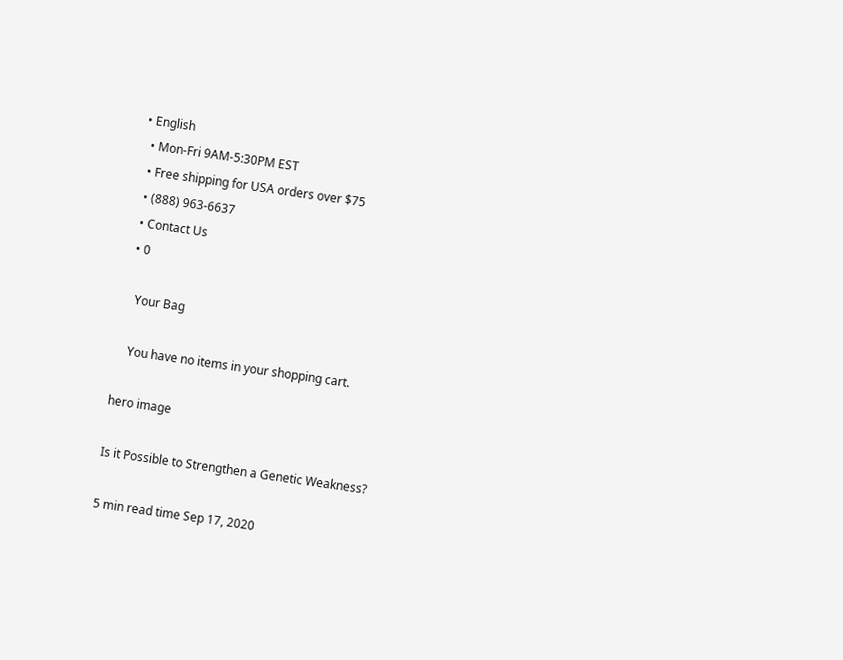• English
  • Mon-Fri 9AM-5:30PM EST
  • Free shipping for USA orders over $75
  • (888) 963-6637
  • Contact Us
  • 0

    Your Bag

    You have no items in your shopping cart.

hero image

Is it Possible to Strengthen a Genetic Weakness?

5 min read time Sep 17, 2020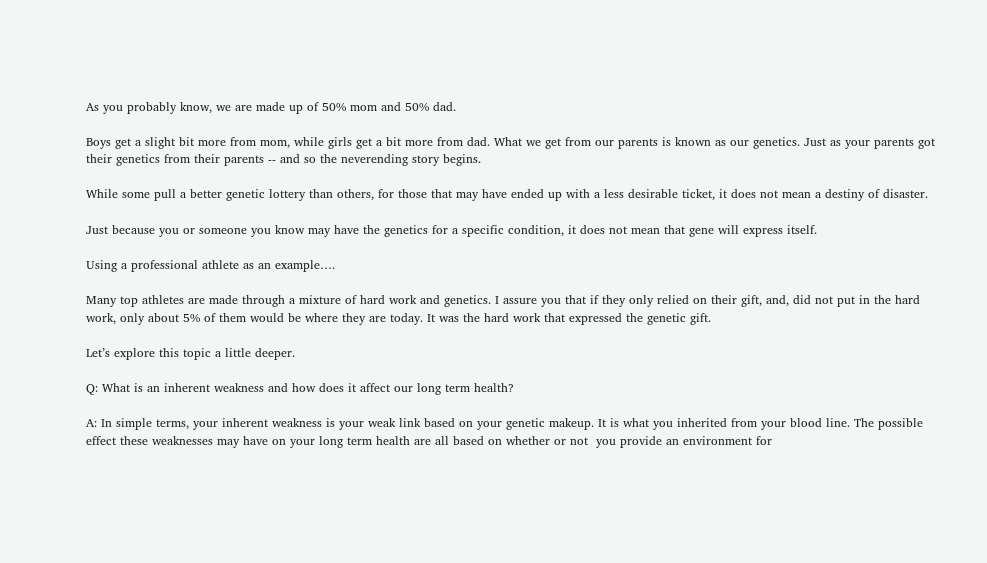As you probably know, we are made up of 50% mom and 50% dad.

Boys get a slight bit more from mom, while girls get a bit more from dad. What we get from our parents is known as our genetics. Just as your parents got their genetics from their parents -- and so the neverending story begins.

While some pull a better genetic lottery than others, for those that may have ended up with a less desirable ticket, it does not mean a destiny of disaster.

Just because you or someone you know may have the genetics for a specific condition, it does not mean that gene will express itself.

Using a professional athlete as an example….

Many top athletes are made through a mixture of hard work and genetics. I assure you that if they only relied on their gift, and, did not put in the hard work, only about 5% of them would be where they are today. It was the hard work that expressed the genetic gift.

Let’s explore this topic a little deeper.

Q: What is an inherent weakness and how does it affect our long term health?

A: In simple terms, your inherent weakness is your weak link based on your genetic makeup. It is what you inherited from your blood line. The possible effect these weaknesses may have on your long term health are all based on whether or not  you provide an environment for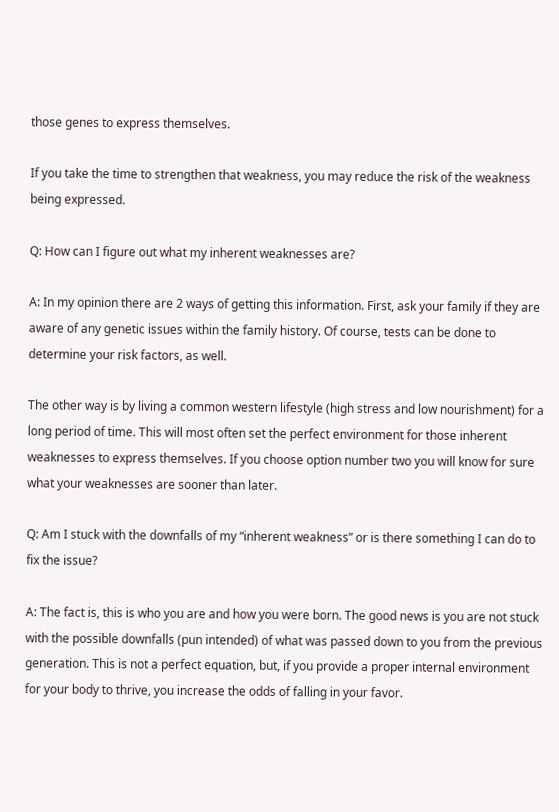those genes to express themselves.

If you take the time to strengthen that weakness, you may reduce the risk of the weakness being expressed.

Q: How can I figure out what my inherent weaknesses are?

A: In my opinion there are 2 ways of getting this information. First, ask your family if they are aware of any genetic issues within the family history. Of course, tests can be done to determine your risk factors, as well.

The other way is by living a common western lifestyle (high stress and low nourishment) for a long period of time. This will most often set the perfect environment for those inherent weaknesses to express themselves. If you choose option number two you will know for sure what your weaknesses are sooner than later.

Q: Am I stuck with the downfalls of my “inherent weakness” or is there something I can do to fix the issue?

A: The fact is, this is who you are and how you were born. The good news is you are not stuck with the possible downfalls (pun intended) of what was passed down to you from the previous generation. This is not a perfect equation, but, if you provide a proper internal environment for your body to thrive, you increase the odds of falling in your favor.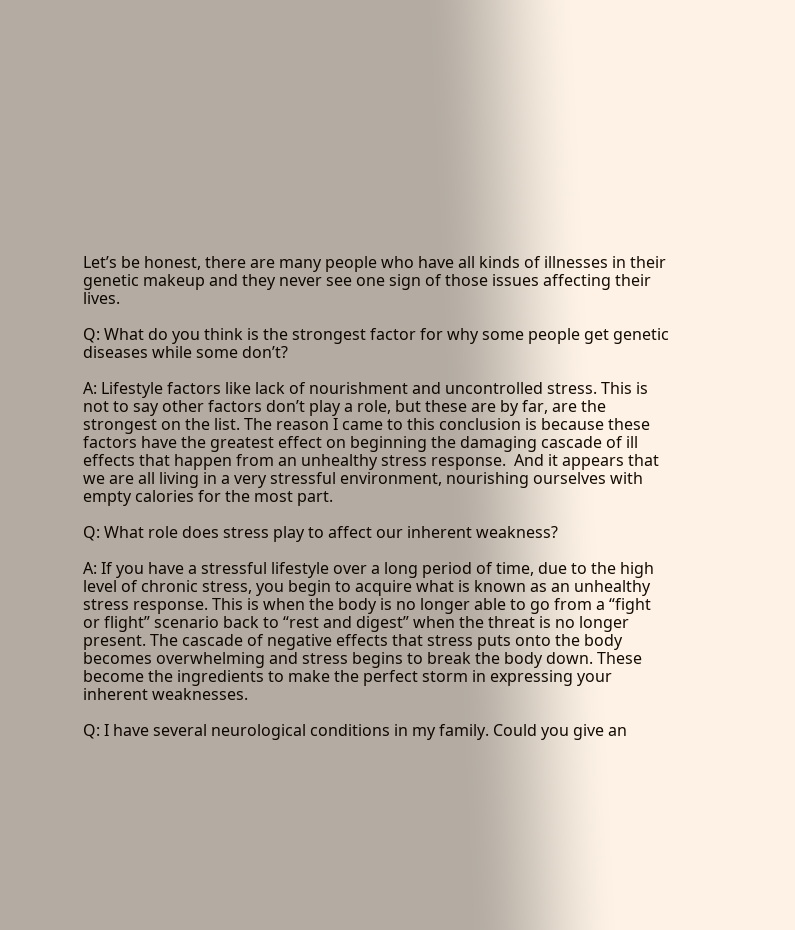Let’s be honest, there are many people who have all kinds of illnesses in their genetic makeup and they never see one sign of those issues affecting their lives.

Q: What do you think is the strongest factor for why some people get genetic diseases while some don’t?

A: Lifestyle factors like lack of nourishment and uncontrolled stress. This is not to say other factors don’t play a role, but these are by far, are the strongest on the list. The reason I came to this conclusion is because these factors have the greatest effect on beginning the damaging cascade of ill effects that happen from an unhealthy stress response.  And it appears that we are all living in a very stressful environment, nourishing ourselves with empty calories for the most part.

Q: What role does stress play to affect our inherent weakness?

A: If you have a stressful lifestyle over a long period of time, due to the high level of chronic stress, you begin to acquire what is known as an unhealthy stress response. This is when the body is no longer able to go from a “fight or flight” scenario back to “rest and digest” when the threat is no longer present. The cascade of negative effects that stress puts onto the body becomes overwhelming and stress begins to break the body down. These become the ingredients to make the perfect storm in expressing your inherent weaknesses.

Q: I have several neurological conditions in my family. Could you give an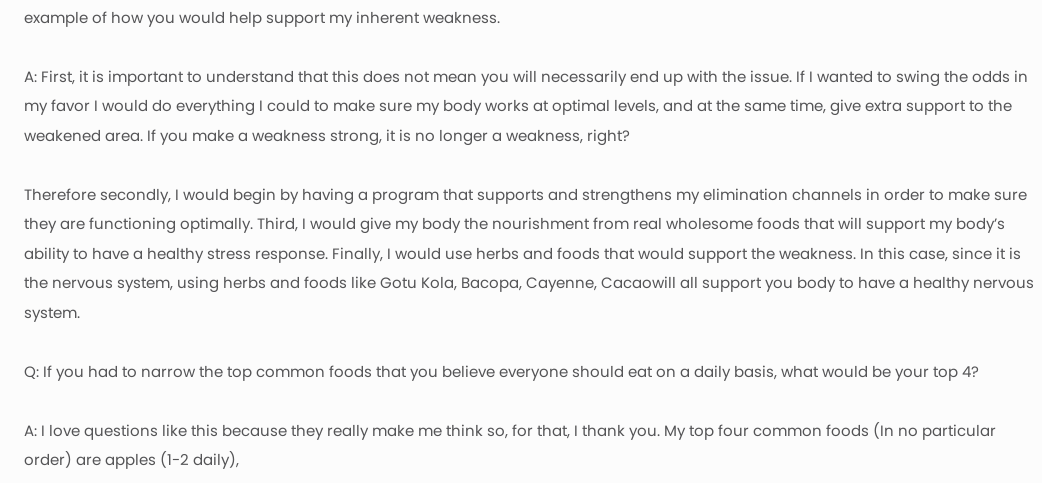example of how you would help support my inherent weakness.

A: First, it is important to understand that this does not mean you will necessarily end up with the issue. If I wanted to swing the odds in my favor I would do everything I could to make sure my body works at optimal levels, and at the same time, give extra support to the weakened area. If you make a weakness strong, it is no longer a weakness, right?

Therefore secondly, I would begin by having a program that supports and strengthens my elimination channels in order to make sure they are functioning optimally. Third, I would give my body the nourishment from real wholesome foods that will support my body’s ability to have a healthy stress response. Finally, I would use herbs and foods that would support the weakness. In this case, since it is the nervous system, using herbs and foods like Gotu Kola, Bacopa, Cayenne, Cacaowill all support you body to have a healthy nervous system.

Q: If you had to narrow the top common foods that you believe everyone should eat on a daily basis, what would be your top 4?

A: I love questions like this because they really make me think so, for that, I thank you. My top four common foods (In no particular order) are apples (1-2 daily),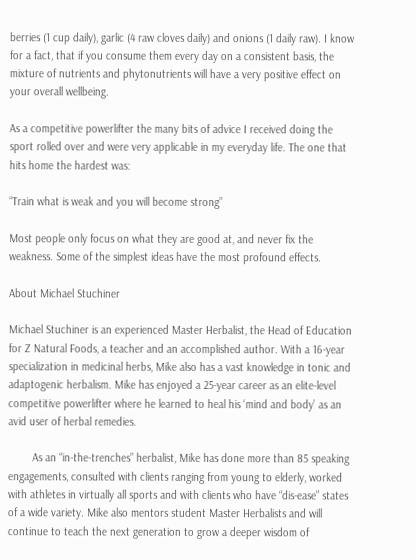berries (1 cup daily), garlic (4 raw cloves daily) and onions (1 daily raw). I know for a fact, that if you consume them every day on a consistent basis, the mixture of nutrients and phytonutrients will have a very positive effect on your overall wellbeing.

As a competitive powerlifter the many bits of advice I received doing the sport rolled over and were very applicable in my everyday life. The one that hits home the hardest was:

“Train what is weak and you will become strong”

Most people only focus on what they are good at, and never fix the weakness. Some of the simplest ideas have the most profound effects.

About Michael Stuchiner

Michael Stuchiner is an experienced Master Herbalist, the Head of Education for Z Natural Foods, a teacher and an accomplished author. With a 16-year specialization in medicinal herbs, Mike also has a vast knowledge in tonic and adaptogenic herbalism. Mike has enjoyed a 25-year career as an elite-level competitive powerlifter where he learned to heal his ‘mind and body’ as an avid user of herbal remedies.

        As an “in-the-trenches” herbalist, Mike has done more than 85 speaking engagements, consulted with clients ranging from young to elderly, worked with athletes in virtually all sports and with clients who have “dis-ease” states of a wide variety. Mike also mentors student Master Herbalists and will continue to teach the next generation to grow a deeper wisdom of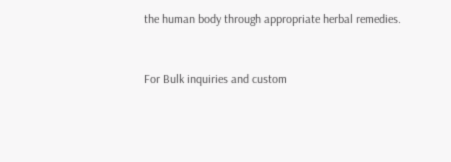the human body through appropriate herbal remedies.


For Bulk inquiries and custom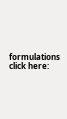formulations click here: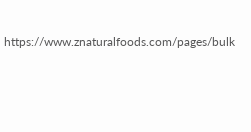https://www.znaturalfoods.com/pages/bulk